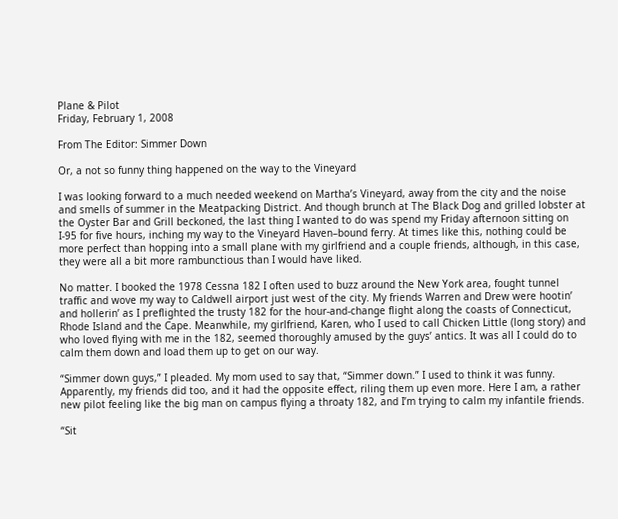Plane & Pilot
Friday, February 1, 2008

From The Editor: Simmer Down

Or, a not so funny thing happened on the way to the Vineyard

I was looking forward to a much needed weekend on Martha’s Vineyard, away from the city and the noise and smells of summer in the Meatpacking District. And though brunch at The Black Dog and grilled lobster at the Oyster Bar and Grill beckoned, the last thing I wanted to do was spend my Friday afternoon sitting on I-95 for five hours, inching my way to the Vineyard Haven–bound ferry. At times like this, nothing could be more perfect than hopping into a small plane with my girlfriend and a couple friends, although, in this case, they were all a bit more rambunctious than I would have liked.

No matter. I booked the 1978 Cessna 182 I often used to buzz around the New York area, fought tunnel traffic and wove my way to Caldwell airport just west of the city. My friends Warren and Drew were hootin’ and hollerin’ as I preflighted the trusty 182 for the hour-and-change flight along the coasts of Connecticut, Rhode Island and the Cape. Meanwhile, my girlfriend, Karen, who I used to call Chicken Little (long story) and who loved flying with me in the 182, seemed thoroughly amused by the guys’ antics. It was all I could do to calm them down and load them up to get on our way.

“Simmer down guys,” I pleaded. My mom used to say that, “Simmer down.” I used to think it was funny. Apparently, my friends did too, and it had the opposite effect, riling them up even more. Here I am, a rather new pilot feeling like the big man on campus flying a throaty 182, and I’m trying to calm my infantile friends.

“Sit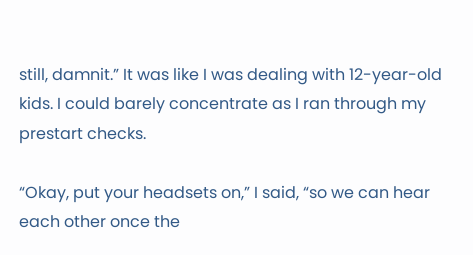still, damnit.” It was like I was dealing with 12-year-old kids. I could barely concentrate as I ran through my prestart checks.

“Okay, put your headsets on,” I said, “so we can hear each other once the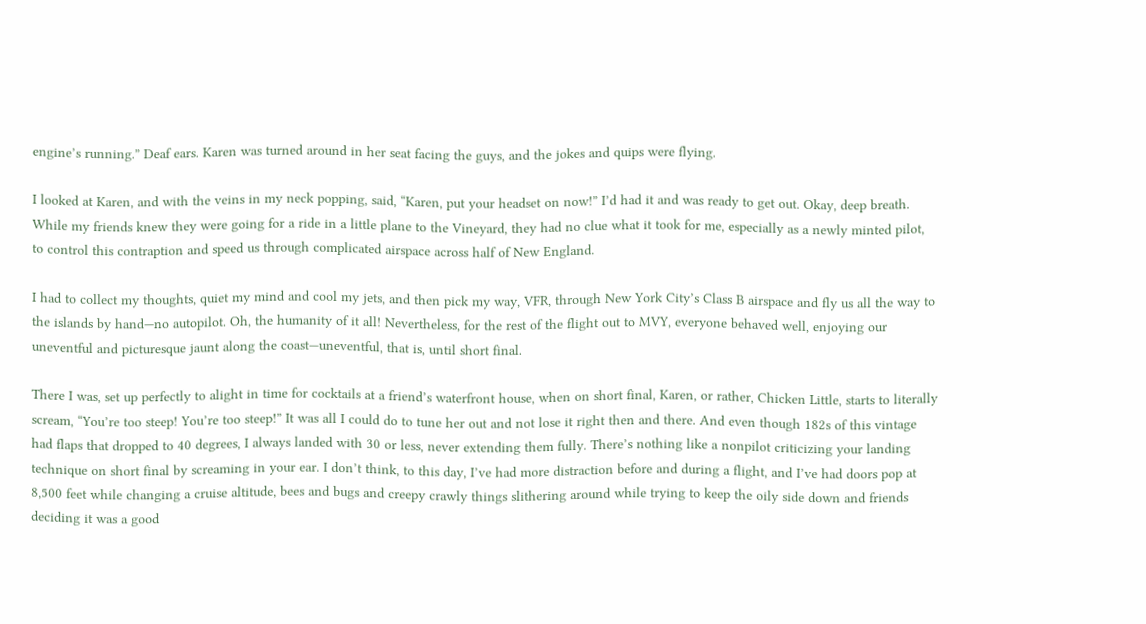engine’s running.” Deaf ears. Karen was turned around in her seat facing the guys, and the jokes and quips were flying.

I looked at Karen, and with the veins in my neck popping, said, “Karen, put your headset on now!” I’d had it and was ready to get out. Okay, deep breath. While my friends knew they were going for a ride in a little plane to the Vineyard, they had no clue what it took for me, especially as a newly minted pilot, to control this contraption and speed us through complicated airspace across half of New England.

I had to collect my thoughts, quiet my mind and cool my jets, and then pick my way, VFR, through New York City’s Class B airspace and fly us all the way to the islands by hand—no autopilot. Oh, the humanity of it all! Nevertheless, for the rest of the flight out to MVY, everyone behaved well, enjoying our uneventful and picturesque jaunt along the coast—uneventful, that is, until short final.

There I was, set up perfectly to alight in time for cocktails at a friend’s waterfront house, when on short final, Karen, or rather, Chicken Little, starts to literally scream, “You’re too steep! You’re too steep!” It was all I could do to tune her out and not lose it right then and there. And even though 182s of this vintage had flaps that dropped to 40 degrees, I always landed with 30 or less, never extending them fully. There’s nothing like a nonpilot criticizing your landing technique on short final by screaming in your ear. I don’t think, to this day, I’ve had more distraction before and during a flight, and I’ve had doors pop at 8,500 feet while changing a cruise altitude, bees and bugs and creepy crawly things slithering around while trying to keep the oily side down and friends deciding it was a good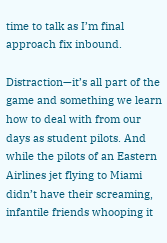time to talk as I’m final approach fix inbound.

Distraction—it’s all part of the game and something we learn how to deal with from our days as student pilots. And while the pilots of an Eastern Airlines jet flying to Miami didn’t have their screaming, infantile friends whooping it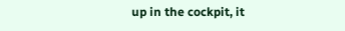up in the cockpit, it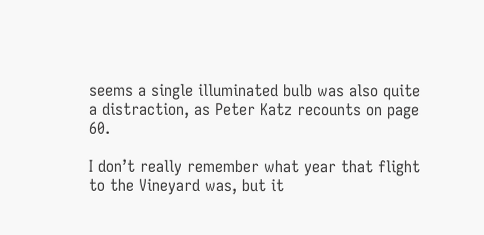seems a single illuminated bulb was also quite a distraction, as Peter Katz recounts on page 60.

I don’t really remember what year that flight to the Vineyard was, but it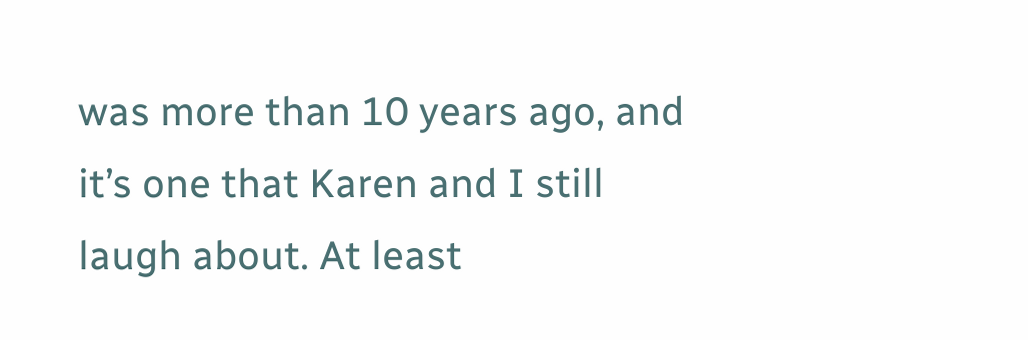was more than 10 years ago, and it’s one that Karen and I still laugh about. At least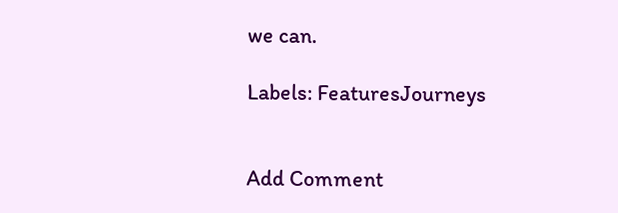we can.

Labels: FeaturesJourneys


Add Comment